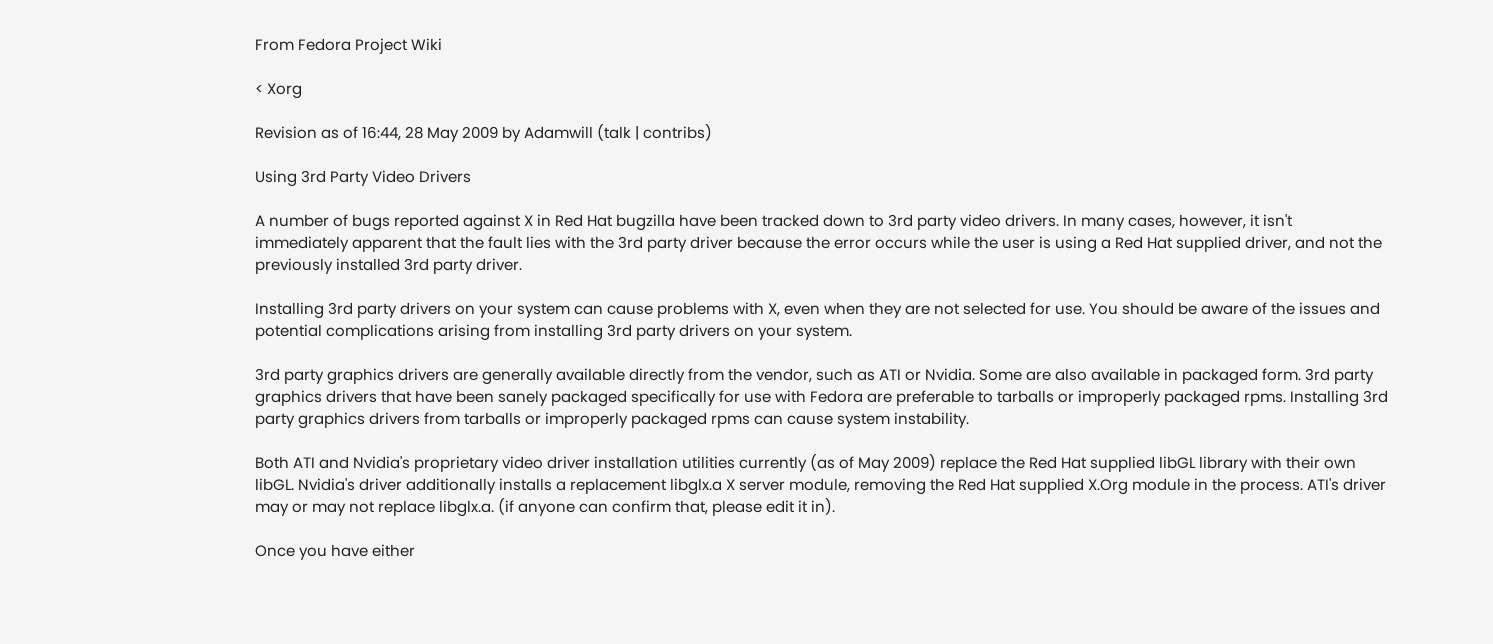From Fedora Project Wiki

< Xorg

Revision as of 16:44, 28 May 2009 by Adamwill (talk | contribs)

Using 3rd Party Video Drivers

A number of bugs reported against X in Red Hat bugzilla have been tracked down to 3rd party video drivers. In many cases, however, it isn't immediately apparent that the fault lies with the 3rd party driver because the error occurs while the user is using a Red Hat supplied driver, and not the previously installed 3rd party driver.

Installing 3rd party drivers on your system can cause problems with X, even when they are not selected for use. You should be aware of the issues and potential complications arising from installing 3rd party drivers on your system.

3rd party graphics drivers are generally available directly from the vendor, such as ATI or Nvidia. Some are also available in packaged form. 3rd party graphics drivers that have been sanely packaged specifically for use with Fedora are preferable to tarballs or improperly packaged rpms. Installing 3rd party graphics drivers from tarballs or improperly packaged rpms can cause system instability.

Both ATI and Nvidia's proprietary video driver installation utilities currently (as of May 2009) replace the Red Hat supplied libGL library with their own libGL. Nvidia's driver additionally installs a replacement libglx.a X server module, removing the Red Hat supplied X.Org module in the process. ATI's driver may or may not replace libglx.a. (if anyone can confirm that, please edit it in).

Once you have either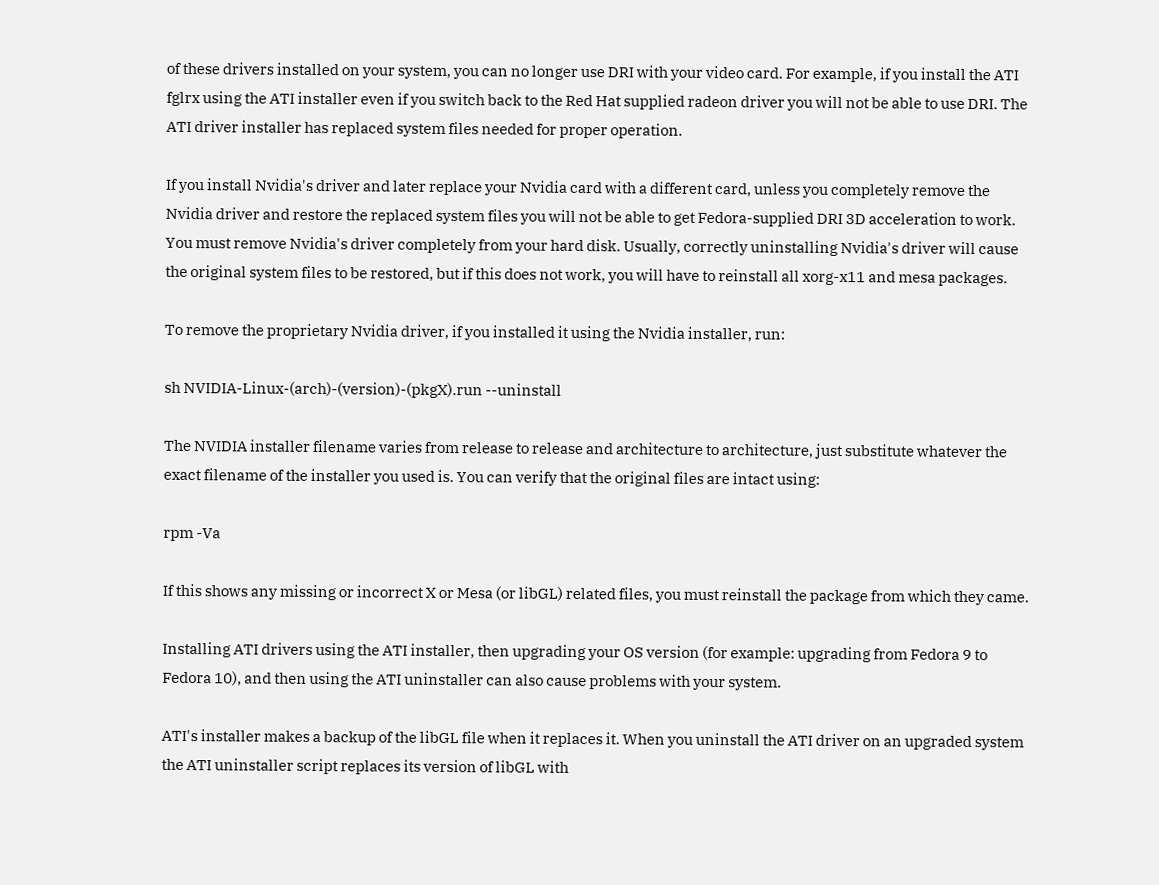of these drivers installed on your system, you can no longer use DRI with your video card. For example, if you install the ATI fglrx using the ATI installer even if you switch back to the Red Hat supplied radeon driver you will not be able to use DRI. The ATI driver installer has replaced system files needed for proper operation.

If you install Nvidia's driver and later replace your Nvidia card with a different card, unless you completely remove the Nvidia driver and restore the replaced system files you will not be able to get Fedora-supplied DRI 3D acceleration to work. You must remove Nvidia's driver completely from your hard disk. Usually, correctly uninstalling Nvidia's driver will cause the original system files to be restored, but if this does not work, you will have to reinstall all xorg-x11 and mesa packages.

To remove the proprietary Nvidia driver, if you installed it using the Nvidia installer, run:

sh NVIDIA-Linux-(arch)-(version)-(pkgX).run --uninstall

The NVIDIA installer filename varies from release to release and architecture to architecture, just substitute whatever the exact filename of the installer you used is. You can verify that the original files are intact using:

rpm -Va

If this shows any missing or incorrect X or Mesa (or libGL) related files, you must reinstall the package from which they came.

Installing ATI drivers using the ATI installer, then upgrading your OS version (for example: upgrading from Fedora 9 to Fedora 10), and then using the ATI uninstaller can also cause problems with your system.

ATI's installer makes a backup of the libGL file when it replaces it. When you uninstall the ATI driver on an upgraded system the ATI uninstaller script replaces its version of libGL with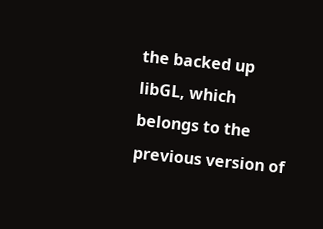the backed up libGL, which belongs to the previous version of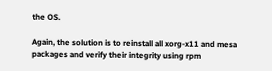the OS.

Again, the solution is to reinstall all xorg-x11 and mesa packages and verify their integrity using rpm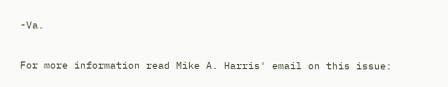-Va.

For more information read Mike A. Harris' email on this issue: